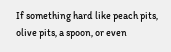If something hard like peach pits, olive pits, a spoon, or even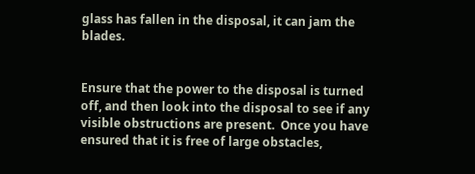glass has fallen in the disposal, it can jam the blades.


Ensure that the power to the disposal is turned off, and then look into the disposal to see if any visible obstructions are present.  Once you have ensured that it is free of large obstacles,